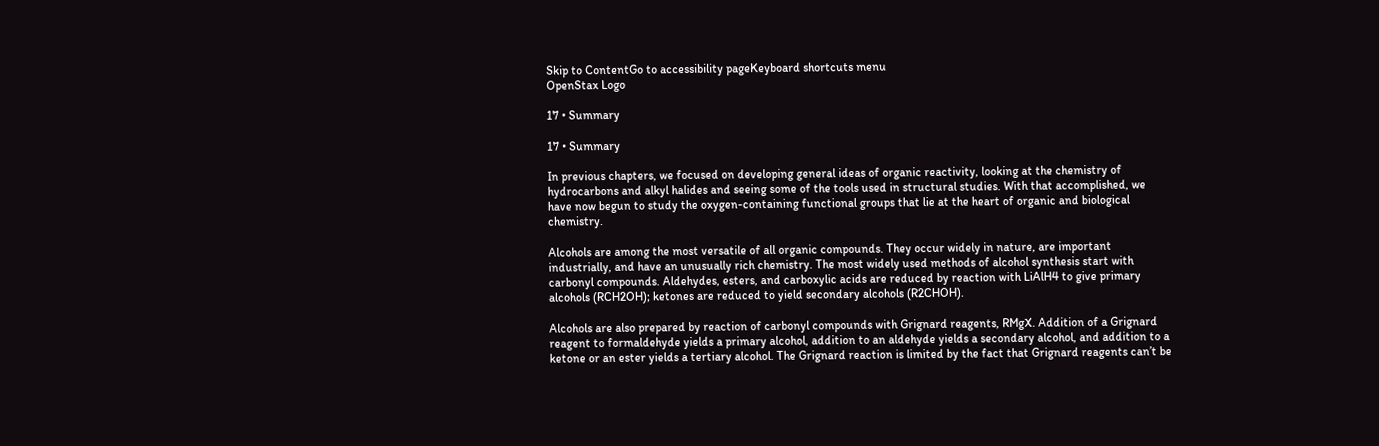Skip to ContentGo to accessibility pageKeyboard shortcuts menu
OpenStax Logo

17 • Summary

17 • Summary

In previous chapters, we focused on developing general ideas of organic reactivity, looking at the chemistry of hydrocarbons and alkyl halides and seeing some of the tools used in structural studies. With that accomplished, we have now begun to study the oxygen-containing functional groups that lie at the heart of organic and biological chemistry.

Alcohols are among the most versatile of all organic compounds. They occur widely in nature, are important industrially, and have an unusually rich chemistry. The most widely used methods of alcohol synthesis start with carbonyl compounds. Aldehydes, esters, and carboxylic acids are reduced by reaction with LiAlH4 to give primary alcohols (RCH2OH); ketones are reduced to yield secondary alcohols (R2CHOH).

Alcohols are also prepared by reaction of carbonyl compounds with Grignard reagents, RMgX. Addition of a Grignard reagent to formaldehyde yields a primary alcohol, addition to an aldehyde yields a secondary alcohol, and addition to a ketone or an ester yields a tertiary alcohol. The Grignard reaction is limited by the fact that Grignard reagents can’t be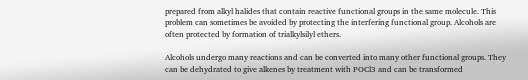prepared from alkyl halides that contain reactive functional groups in the same molecule. This problem can sometimes be avoided by protecting the interfering functional group. Alcohols are often protected by formation of trialkylsilyl ethers.

Alcohols undergo many reactions and can be converted into many other functional groups. They can be dehydrated to give alkenes by treatment with POCl3 and can be transformed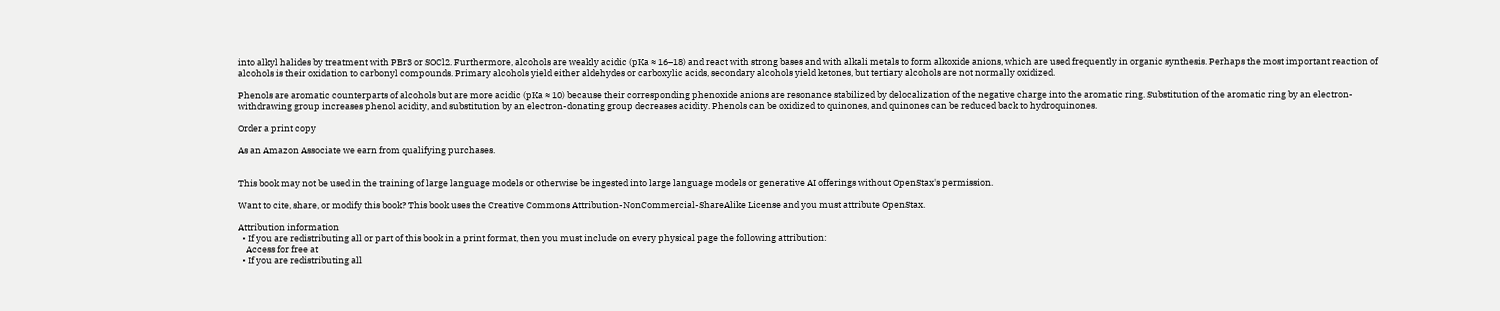into alkyl halides by treatment with PBr3 or SOCl2. Furthermore, alcohols are weakly acidic (pKa ≈ 16–18) and react with strong bases and with alkali metals to form alkoxide anions, which are used frequently in organic synthesis. Perhaps the most important reaction of alcohols is their oxidation to carbonyl compounds. Primary alcohols yield either aldehydes or carboxylic acids, secondary alcohols yield ketones, but tertiary alcohols are not normally oxidized.

Phenols are aromatic counterparts of alcohols but are more acidic (pKa ≈ 10) because their corresponding phenoxide anions are resonance stabilized by delocalization of the negative charge into the aromatic ring. Substitution of the aromatic ring by an electron-withdrawing group increases phenol acidity, and substitution by an electron-donating group decreases acidity. Phenols can be oxidized to quinones, and quinones can be reduced back to hydroquinones.

Order a print copy

As an Amazon Associate we earn from qualifying purchases.


This book may not be used in the training of large language models or otherwise be ingested into large language models or generative AI offerings without OpenStax's permission.

Want to cite, share, or modify this book? This book uses the Creative Commons Attribution-NonCommercial-ShareAlike License and you must attribute OpenStax.

Attribution information
  • If you are redistributing all or part of this book in a print format, then you must include on every physical page the following attribution:
    Access for free at
  • If you are redistributing all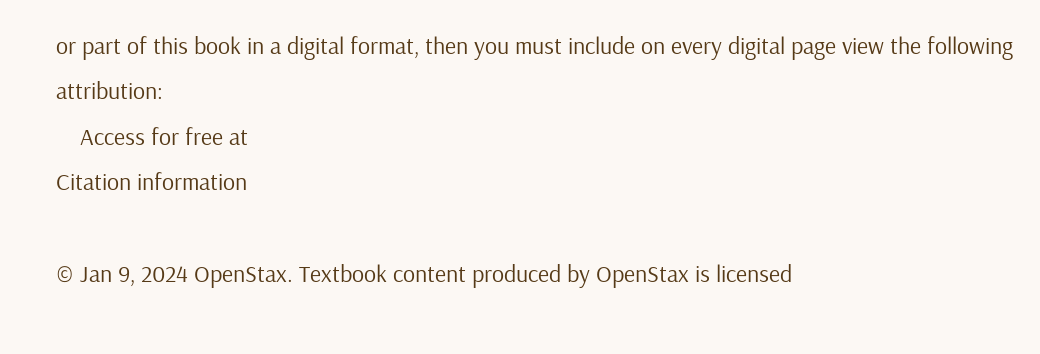or part of this book in a digital format, then you must include on every digital page view the following attribution:
    Access for free at
Citation information

© Jan 9, 2024 OpenStax. Textbook content produced by OpenStax is licensed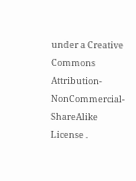under a Creative Commons Attribution-NonCommercial-ShareAlike License .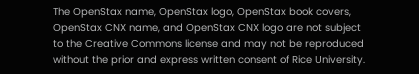The OpenStax name, OpenStax logo, OpenStax book covers, OpenStax CNX name, and OpenStax CNX logo are not subject to the Creative Commons license and may not be reproduced without the prior and express written consent of Rice University.